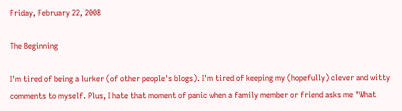Friday, February 22, 2008

The Beginning

I'm tired of being a lurker (of other people's blogs). I'm tired of keeping my (hopefully) clever and witty comments to myself. Plus, I hate that moment of panic when a family member or friend asks me "What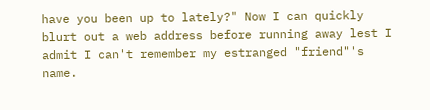have you been up to lately?" Now I can quickly blurt out a web address before running away lest I admit I can't remember my estranged "friend"'s name.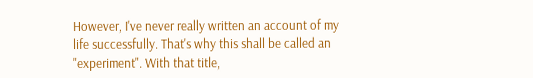However, I've never really written an account of my life successfully. That's why this shall be called an "experiment". With that title,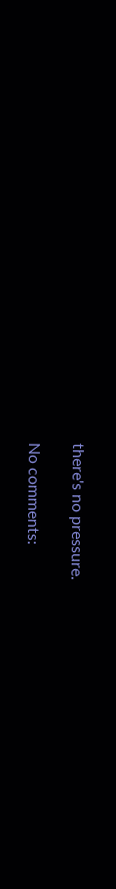there's no pressure.

No comments: